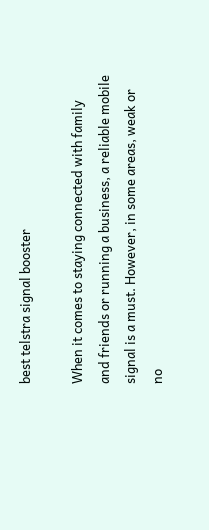best telstra signal booster

When it comes to staying connected with family and friends or running a business, a reliable mobile signal is a must. However, in some areas, weak or no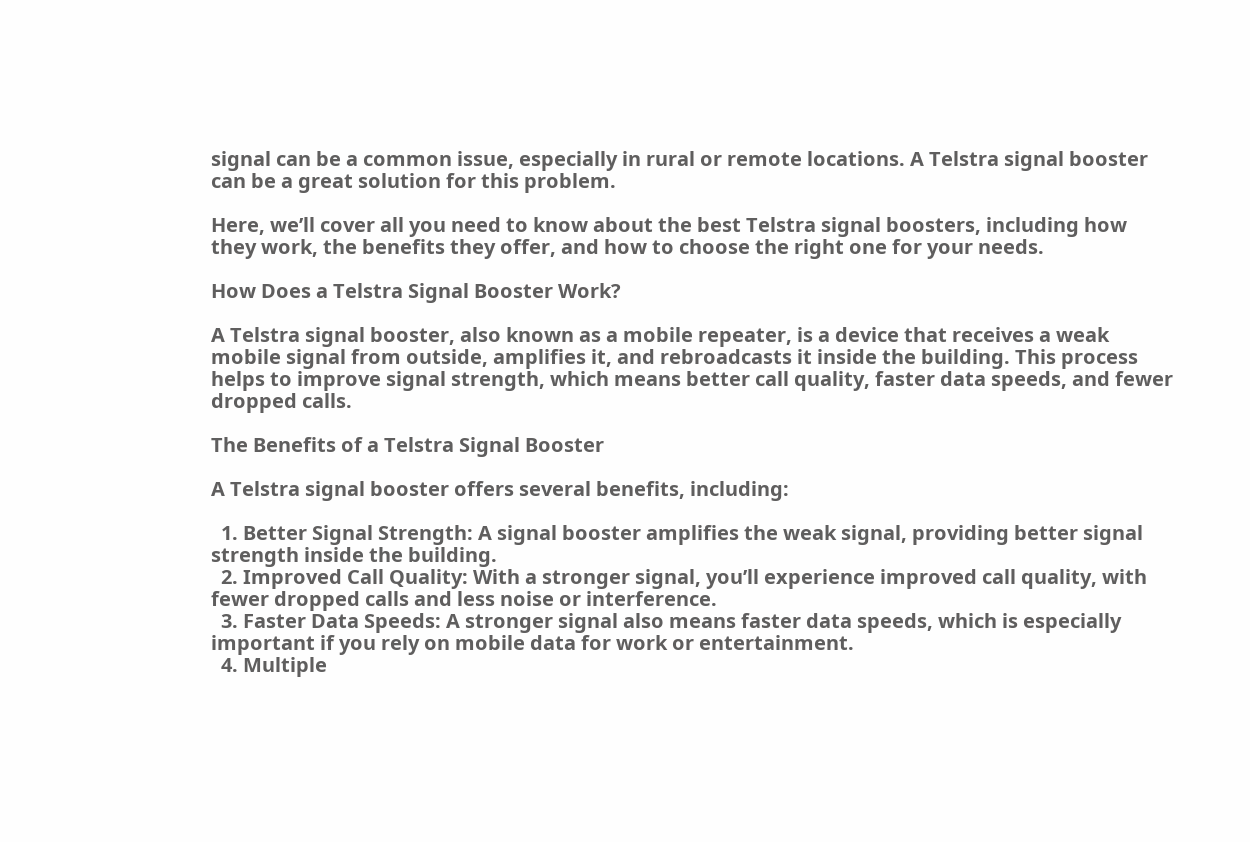signal can be a common issue, especially in rural or remote locations. A Telstra signal booster can be a great solution for this problem.

Here, we’ll cover all you need to know about the best Telstra signal boosters, including how they work, the benefits they offer, and how to choose the right one for your needs.

How Does a Telstra Signal Booster Work?

A Telstra signal booster, also known as a mobile repeater, is a device that receives a weak mobile signal from outside, amplifies it, and rebroadcasts it inside the building. This process helps to improve signal strength, which means better call quality, faster data speeds, and fewer dropped calls.

The Benefits of a Telstra Signal Booster

A Telstra signal booster offers several benefits, including:

  1. Better Signal Strength: A signal booster amplifies the weak signal, providing better signal strength inside the building.
  2. Improved Call Quality: With a stronger signal, you’ll experience improved call quality, with fewer dropped calls and less noise or interference.
  3. Faster Data Speeds: A stronger signal also means faster data speeds, which is especially important if you rely on mobile data for work or entertainment.
  4. Multiple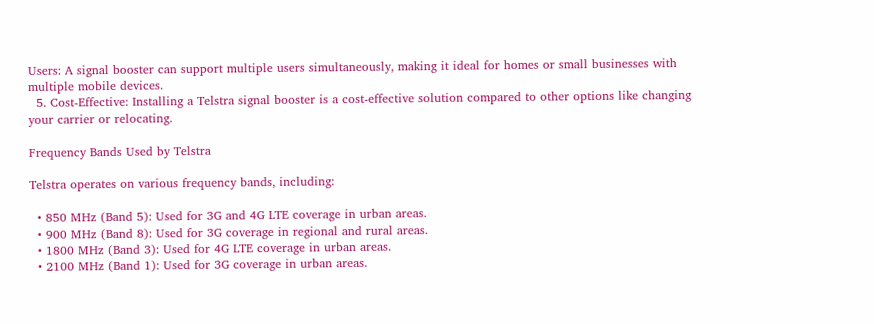Users: A signal booster can support multiple users simultaneously, making it ideal for homes or small businesses with multiple mobile devices.
  5. Cost-Effective: Installing a Telstra signal booster is a cost-effective solution compared to other options like changing your carrier or relocating.

Frequency Bands Used by Telstra

Telstra operates on various frequency bands, including:

  • 850 MHz (Band 5): Used for 3G and 4G LTE coverage in urban areas.
  • 900 MHz (Band 8): Used for 3G coverage in regional and rural areas.
  • 1800 MHz (Band 3): Used for 4G LTE coverage in urban areas.
  • 2100 MHz (Band 1): Used for 3G coverage in urban areas.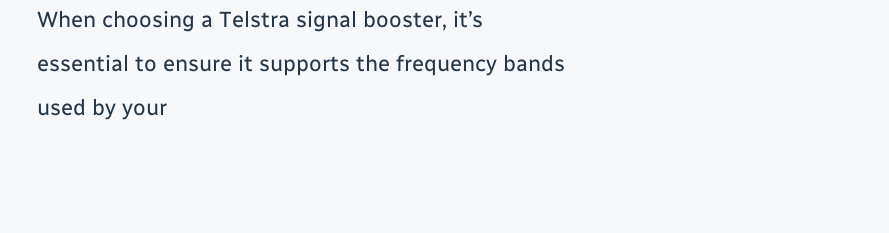When choosing a Telstra signal booster, it’s essential to ensure it supports the frequency bands used by your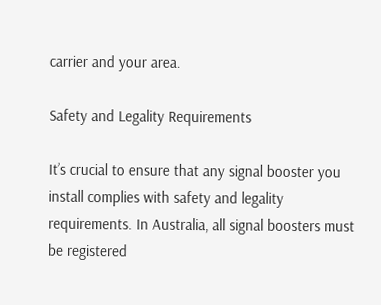carrier and your area.

Safety and Legality Requirements

It’s crucial to ensure that any signal booster you install complies with safety and legality requirements. In Australia, all signal boosters must be registered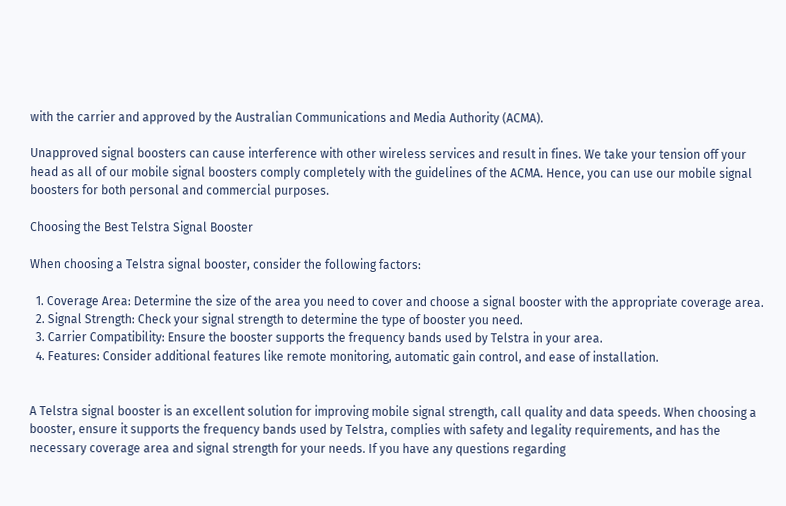with the carrier and approved by the Australian Communications and Media Authority (ACMA).

Unapproved signal boosters can cause interference with other wireless services and result in fines. We take your tension off your head as all of our mobile signal boosters comply completely with the guidelines of the ACMA. Hence, you can use our mobile signal boosters for both personal and commercial purposes.

Choosing the Best Telstra Signal Booster

When choosing a Telstra signal booster, consider the following factors:

  1. Coverage Area: Determine the size of the area you need to cover and choose a signal booster with the appropriate coverage area.
  2. Signal Strength: Check your signal strength to determine the type of booster you need.
  3. Carrier Compatibility: Ensure the booster supports the frequency bands used by Telstra in your area.
  4. Features: Consider additional features like remote monitoring, automatic gain control, and ease of installation.


A Telstra signal booster is an excellent solution for improving mobile signal strength, call quality and data speeds. When choosing a booster, ensure it supports the frequency bands used by Telstra, complies with safety and legality requirements, and has the necessary coverage area and signal strength for your needs. If you have any questions regarding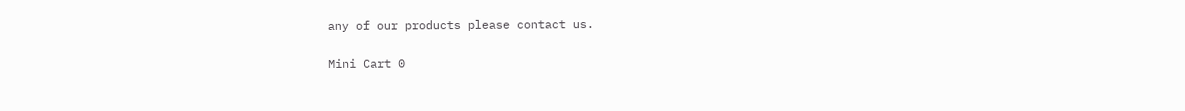any of our products please contact us.

Mini Cart 0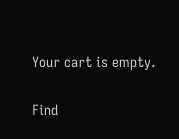Your cart is empty.

Find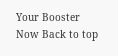Your Booster Now Back to top